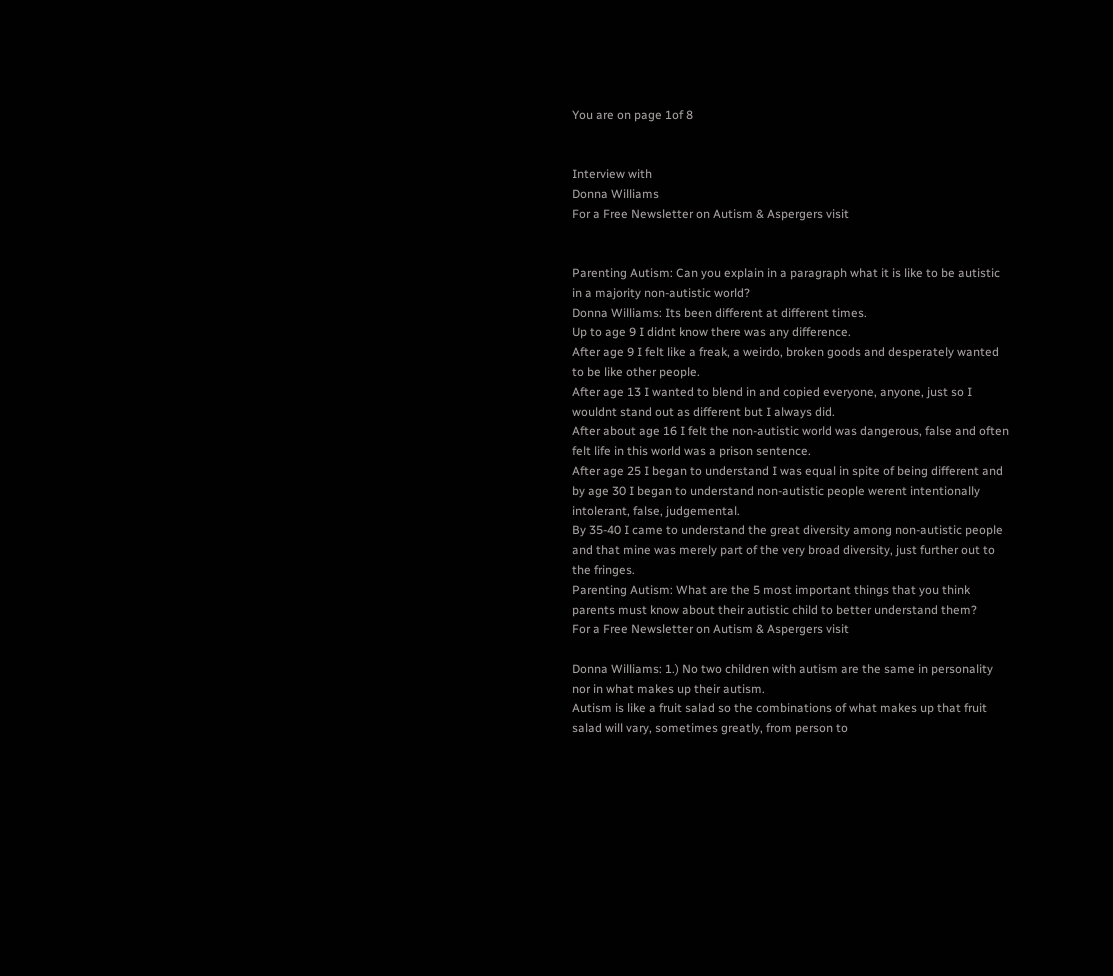You are on page 1of 8


Interview with
Donna Williams
For a Free Newsletter on Autism & Aspergers visit


Parenting Autism: Can you explain in a paragraph what it is like to be autistic
in a majority non-autistic world?
Donna Williams: Its been different at different times.
Up to age 9 I didnt know there was any difference.
After age 9 I felt like a freak, a weirdo, broken goods and desperately wanted
to be like other people.
After age 13 I wanted to blend in and copied everyone, anyone, just so I
wouldnt stand out as different but I always did.
After about age 16 I felt the non-autistic world was dangerous, false and often
felt life in this world was a prison sentence.
After age 25 I began to understand I was equal in spite of being different and
by age 30 I began to understand non-autistic people werent intentionally
intolerant, false, judgemental.
By 35-40 I came to understand the great diversity among non-autistic people
and that mine was merely part of the very broad diversity, just further out to
the fringes.
Parenting Autism: What are the 5 most important things that you think
parents must know about their autistic child to better understand them?
For a Free Newsletter on Autism & Aspergers visit

Donna Williams: 1.) No two children with autism are the same in personality
nor in what makes up their autism.
Autism is like a fruit salad so the combinations of what makes up that fruit
salad will vary, sometimes greatly, from person to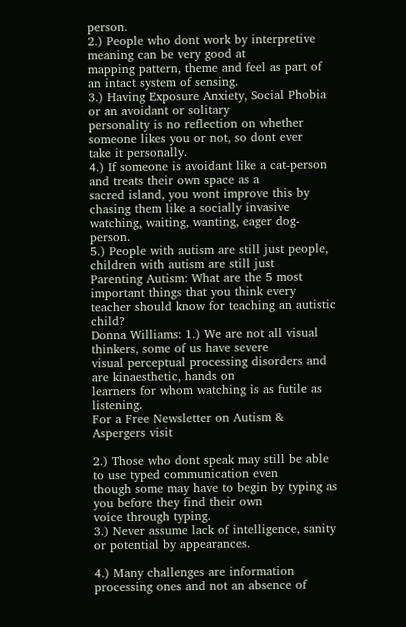person.
2.) People who dont work by interpretive meaning can be very good at
mapping pattern, theme and feel as part of an intact system of sensing.
3.) Having Exposure Anxiety, Social Phobia or an avoidant or solitary
personality is no reflection on whether someone likes you or not, so dont ever
take it personally.
4.) If someone is avoidant like a cat-person and treats their own space as a
sacred island, you wont improve this by chasing them like a socially invasive
watching, waiting, wanting, eager dog-person.
5.) People with autism are still just people, children with autism are still just
Parenting Autism: What are the 5 most important things that you think every
teacher should know for teaching an autistic child?
Donna Williams: 1.) We are not all visual thinkers, some of us have severe
visual perceptual processing disorders and are kinaesthetic, hands on
learners for whom watching is as futile as listening.
For a Free Newsletter on Autism & Aspergers visit

2.) Those who dont speak may still be able to use typed communication even
though some may have to begin by typing as you before they find their own
voice through typing.
3.) Never assume lack of intelligence, sanity or potential by appearances.

4.) Many challenges are information processing ones and not an absence of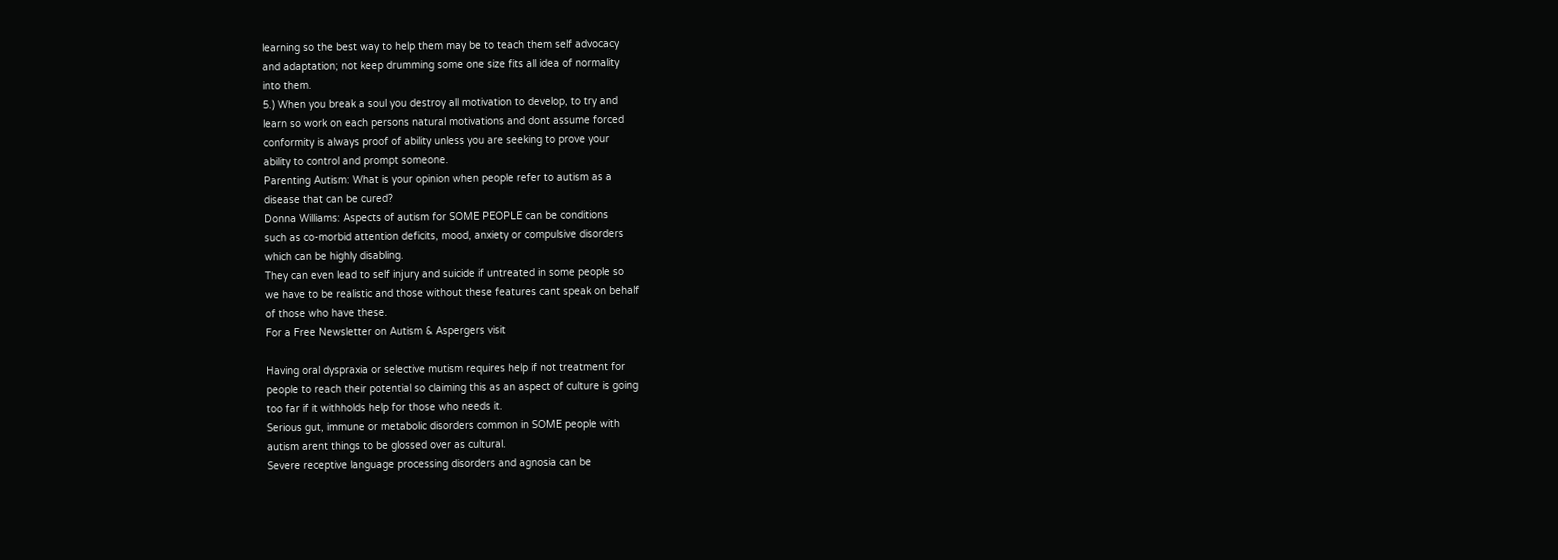learning so the best way to help them may be to teach them self advocacy
and adaptation; not keep drumming some one size fits all idea of normality
into them.
5.) When you break a soul you destroy all motivation to develop, to try and
learn so work on each persons natural motivations and dont assume forced
conformity is always proof of ability unless you are seeking to prove your
ability to control and prompt someone.
Parenting Autism: What is your opinion when people refer to autism as a
disease that can be cured?
Donna Williams: Aspects of autism for SOME PEOPLE can be conditions
such as co-morbid attention deficits, mood, anxiety or compulsive disorders
which can be highly disabling.
They can even lead to self injury and suicide if untreated in some people so
we have to be realistic and those without these features cant speak on behalf
of those who have these.
For a Free Newsletter on Autism & Aspergers visit

Having oral dyspraxia or selective mutism requires help if not treatment for
people to reach their potential so claiming this as an aspect of culture is going
too far if it withholds help for those who needs it.
Serious gut, immune or metabolic disorders common in SOME people with
autism arent things to be glossed over as cultural.
Severe receptive language processing disorders and agnosia can be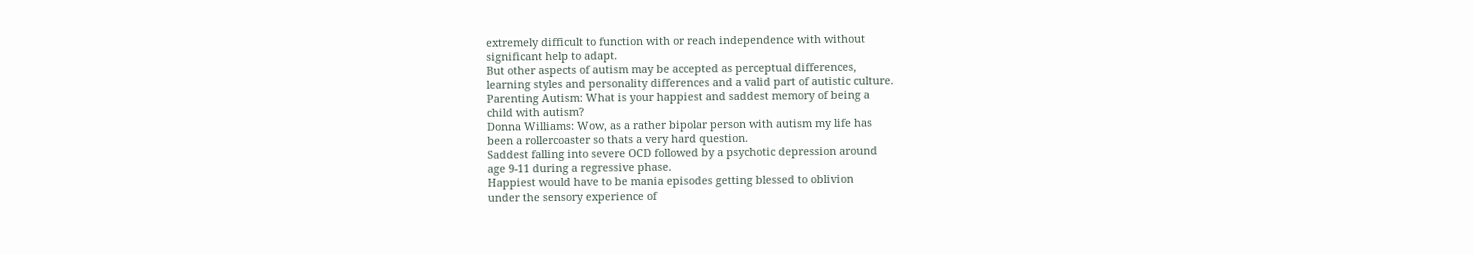extremely difficult to function with or reach independence with without
significant help to adapt.
But other aspects of autism may be accepted as perceptual differences,
learning styles and personality differences and a valid part of autistic culture.
Parenting Autism: What is your happiest and saddest memory of being a
child with autism?
Donna Williams: Wow, as a rather bipolar person with autism my life has
been a rollercoaster so thats a very hard question.
Saddest falling into severe OCD followed by a psychotic depression around
age 9-11 during a regressive phase.
Happiest would have to be mania episodes getting blessed to oblivion
under the sensory experience of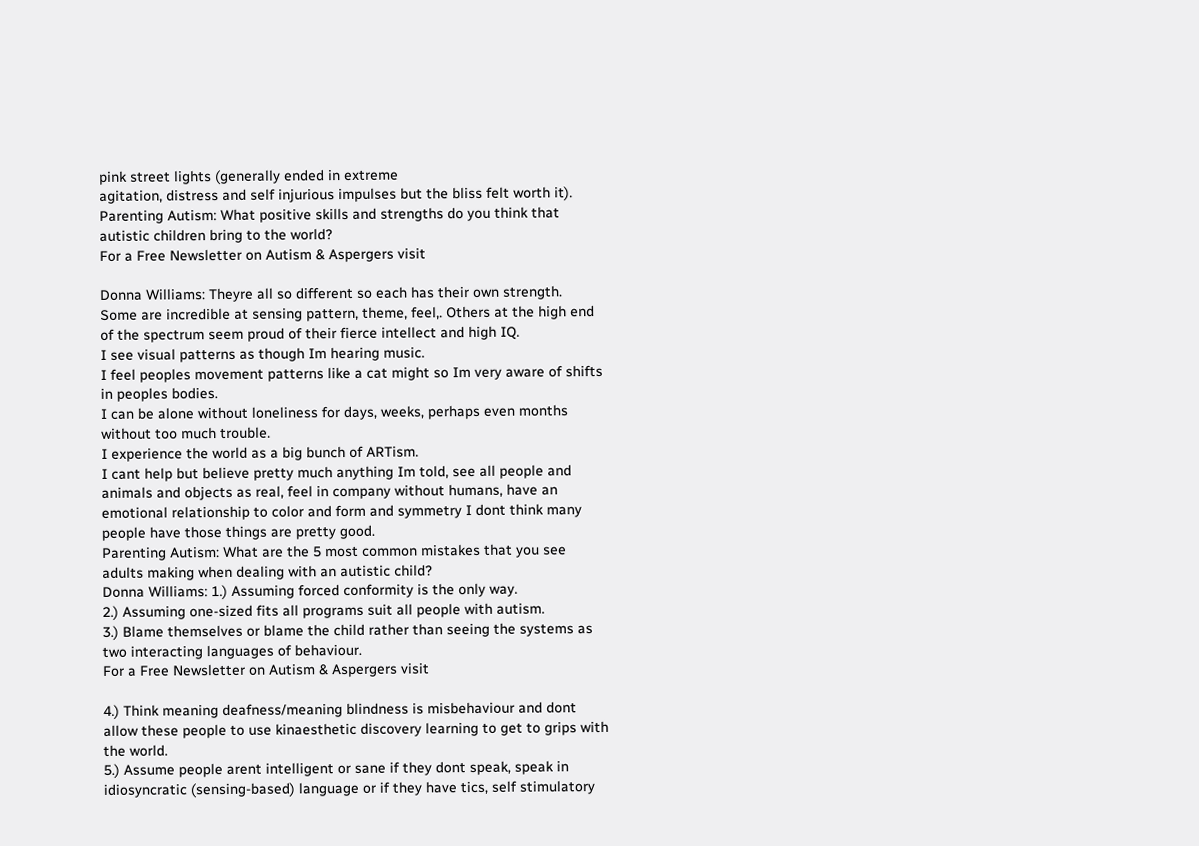pink street lights (generally ended in extreme
agitation, distress and self injurious impulses but the bliss felt worth it).
Parenting Autism: What positive skills and strengths do you think that
autistic children bring to the world?
For a Free Newsletter on Autism & Aspergers visit

Donna Williams: Theyre all so different so each has their own strength.
Some are incredible at sensing pattern, theme, feel,. Others at the high end
of the spectrum seem proud of their fierce intellect and high IQ.
I see visual patterns as though Im hearing music.
I feel peoples movement patterns like a cat might so Im very aware of shifts
in peoples bodies.
I can be alone without loneliness for days, weeks, perhaps even months
without too much trouble.
I experience the world as a big bunch of ARTism.
I cant help but believe pretty much anything Im told, see all people and
animals and objects as real, feel in company without humans, have an
emotional relationship to color and form and symmetry I dont think many
people have those things are pretty good.
Parenting Autism: What are the 5 most common mistakes that you see
adults making when dealing with an autistic child?
Donna Williams: 1.) Assuming forced conformity is the only way.
2.) Assuming one-sized fits all programs suit all people with autism.
3.) Blame themselves or blame the child rather than seeing the systems as
two interacting languages of behaviour.
For a Free Newsletter on Autism & Aspergers visit

4.) Think meaning deafness/meaning blindness is misbehaviour and dont
allow these people to use kinaesthetic discovery learning to get to grips with
the world.
5.) Assume people arent intelligent or sane if they dont speak, speak in
idiosyncratic (sensing-based) language or if they have tics, self stimulatory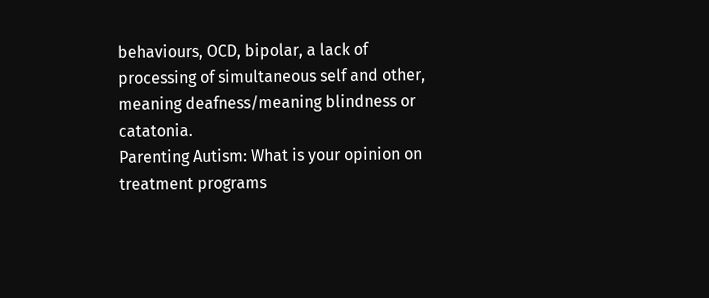behaviours, OCD, bipolar, a lack of processing of simultaneous self and other,
meaning deafness/meaning blindness or catatonia.
Parenting Autism: What is your opinion on treatment programs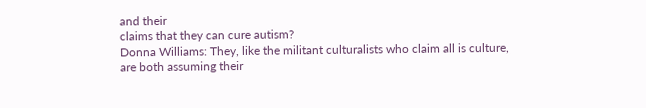and their
claims that they can cure autism?
Donna Williams: They, like the militant culturalists who claim all is culture,
are both assuming their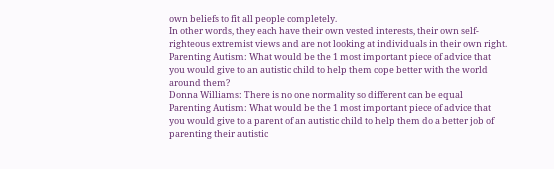own beliefs to fit all people completely.
In other words, they each have their own vested interests, their own self-
righteous extremist views and are not looking at individuals in their own right.
Parenting Autism: What would be the 1 most important piece of advice that
you would give to an autistic child to help them cope better with the world
around them?
Donna Williams: There is no one normality so different can be equal
Parenting Autism: What would be the 1 most important piece of advice that
you would give to a parent of an autistic child to help them do a better job of
parenting their autistic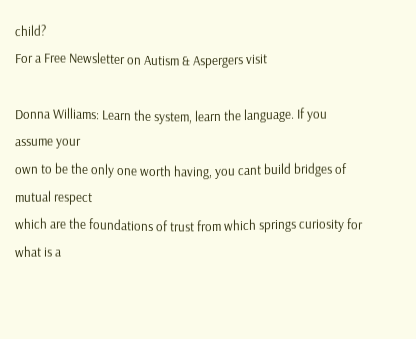child?
For a Free Newsletter on Autism & Aspergers visit

Donna Williams: Learn the system, learn the language. If you assume your
own to be the only one worth having, you cant build bridges of mutual respect
which are the foundations of trust from which springs curiosity for what is a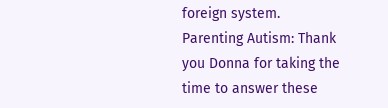foreign system.
Parenting Autism: Thank you Donna for taking the time to answer these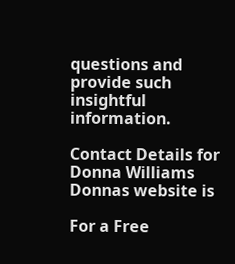questions and provide such insightful information.

Contact Details for Donna Williams
Donnas website is

For a Free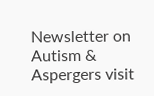Newsletter on Autism & Aspergers visit